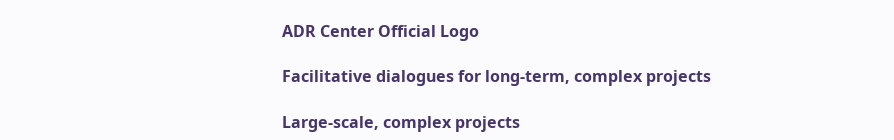ADR Center Official Logo

Facilitative dialogues for long-term, complex projects

Large-scale, complex projects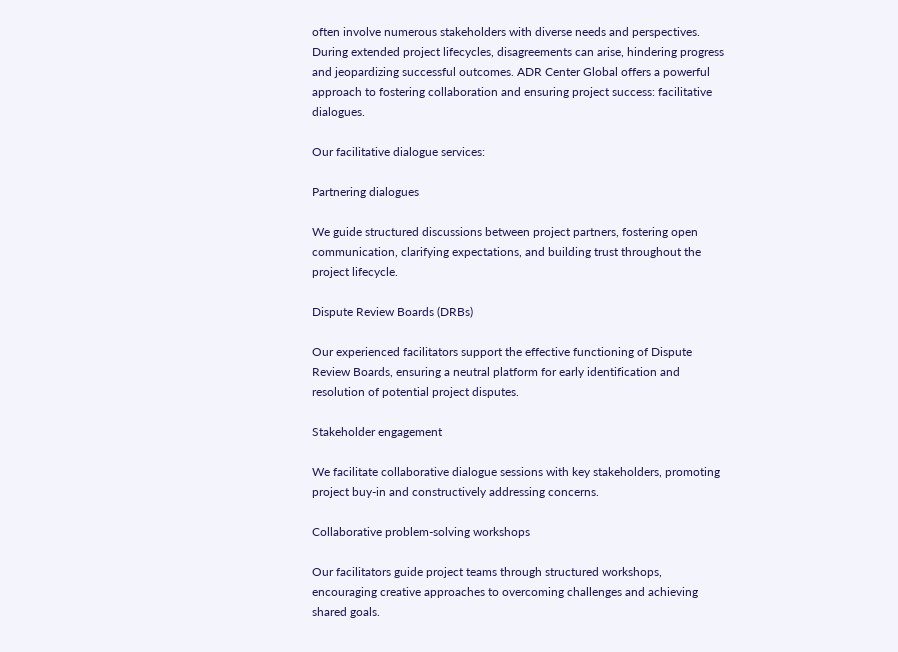often involve numerous stakeholders with diverse needs and perspectives. During extended project lifecycles, disagreements can arise, hindering progress and jeopardizing successful outcomes. ADR Center Global offers a powerful approach to fostering collaboration and ensuring project success: facilitative dialogues.

Our facilitative dialogue services:

Partnering dialogues

We guide structured discussions between project partners, fostering open communication, clarifying expectations, and building trust throughout the project lifecycle.

Dispute Review Boards (DRBs)

Our experienced facilitators support the effective functioning of Dispute Review Boards, ensuring a neutral platform for early identification and resolution of potential project disputes.

Stakeholder engagement

We facilitate collaborative dialogue sessions with key stakeholders, promoting project buy-in and constructively addressing concerns.

Collaborative problem-solving workshops

Our facilitators guide project teams through structured workshops, encouraging creative approaches to overcoming challenges and achieving shared goals.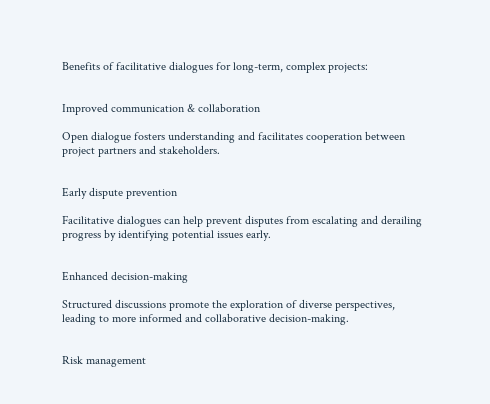Benefits of facilitative dialogues for long-term, complex projects:


Improved communication & collaboration

Open dialogue fosters understanding and facilitates cooperation between project partners and stakeholders.


Early dispute prevention

Facilitative dialogues can help prevent disputes from escalating and derailing progress by identifying potential issues early.


Enhanced decision-making

Structured discussions promote the exploration of diverse perspectives, leading to more informed and collaborative decision-making.


Risk management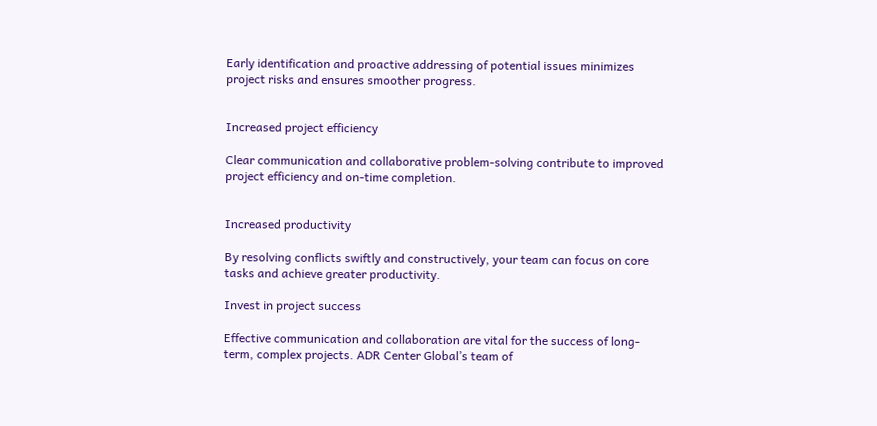Early identification and proactive addressing of potential issues minimizes project risks and ensures smoother progress.


Increased project efficiency

Clear communication and collaborative problem-solving contribute to improved project efficiency and on-time completion.


Increased productivity

By resolving conflicts swiftly and constructively, your team can focus on core tasks and achieve greater productivity.

Invest in project success

Effective communication and collaboration are vital for the success of long-term, complex projects. ADR Center Global’s team of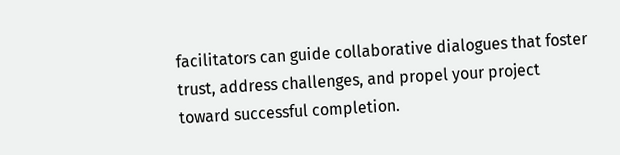facilitators can guide collaborative dialogues that foster trust, address challenges, and propel your project toward successful completion.